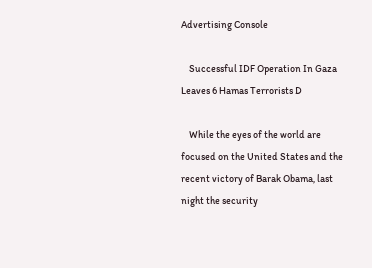Advertising Console

    Successful IDF Operation In Gaza Leaves 6 Hamas Terrorists D

    While the eyes of the world are focused on the United States and the recent victory of Barak Obama, last night the security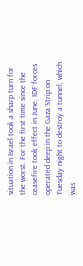situation in Israel took a sharp turn for the worst. For the first time since the ceasefire took effect in June, IDF forces operated deep in the Gaza Strip on Tuesday night to destroy a tunnel, which was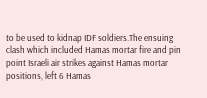to be used to kidnap IDF soldiers.The ensuing clash which included Hamas mortar fire and pin point Israeli air strikes against Hamas mortar positions, left 6 Hamas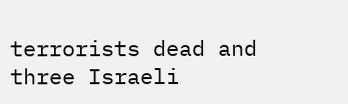terrorists dead and three Israeli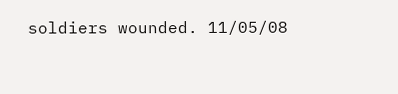soldiers wounded. 11/05/08